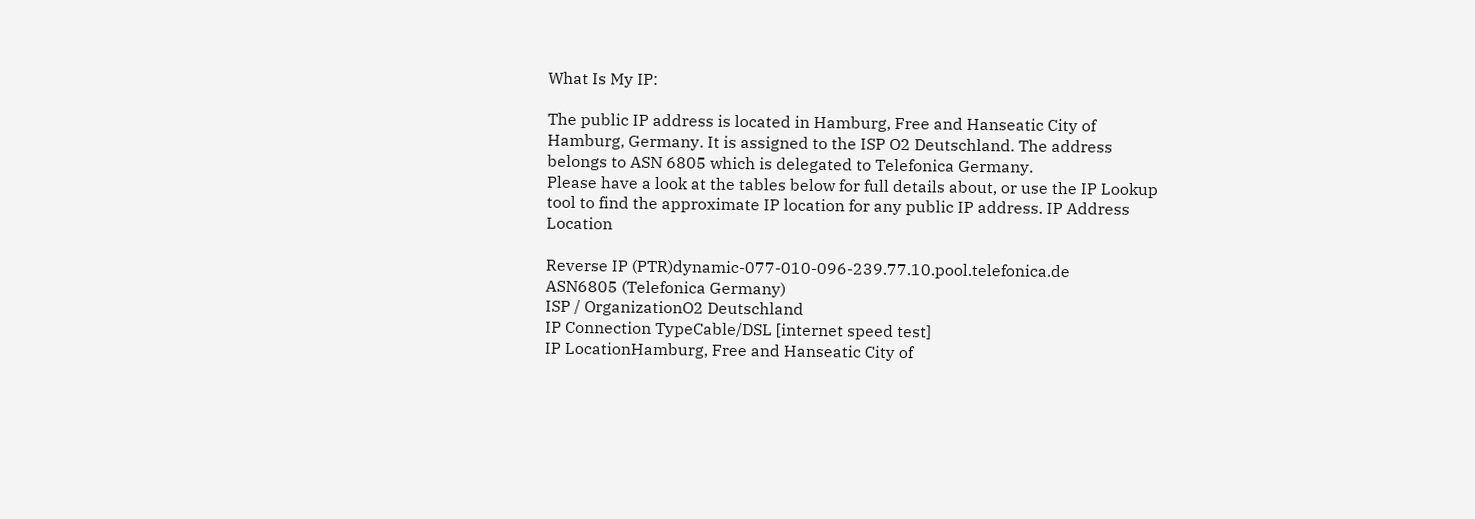What Is My IP:

The public IP address is located in Hamburg, Free and Hanseatic City of Hamburg, Germany. It is assigned to the ISP O2 Deutschland. The address belongs to ASN 6805 which is delegated to Telefonica Germany.
Please have a look at the tables below for full details about, or use the IP Lookup tool to find the approximate IP location for any public IP address. IP Address Location

Reverse IP (PTR)dynamic-077-010-096-239.77.10.pool.telefonica.de
ASN6805 (Telefonica Germany)
ISP / OrganizationO2 Deutschland
IP Connection TypeCable/DSL [internet speed test]
IP LocationHamburg, Free and Hanseatic City of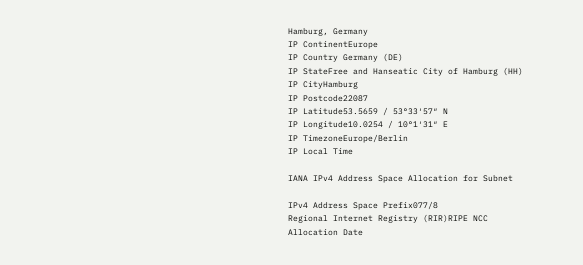Hamburg, Germany
IP ContinentEurope
IP Country Germany (DE)
IP StateFree and Hanseatic City of Hamburg (HH)
IP CityHamburg
IP Postcode22087
IP Latitude53.5659 / 53°33′57″ N
IP Longitude10.0254 / 10°1′31″ E
IP TimezoneEurope/Berlin
IP Local Time

IANA IPv4 Address Space Allocation for Subnet

IPv4 Address Space Prefix077/8
Regional Internet Registry (RIR)RIPE NCC
Allocation Date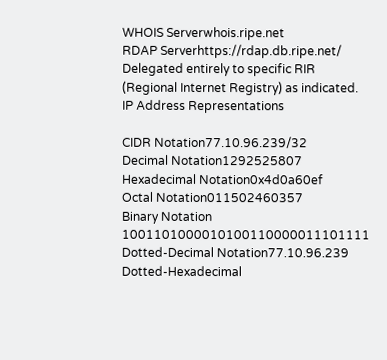WHOIS Serverwhois.ripe.net
RDAP Serverhttps://rdap.db.ripe.net/
Delegated entirely to specific RIR (Regional Internet Registry) as indicated. IP Address Representations

CIDR Notation77.10.96.239/32
Decimal Notation1292525807
Hexadecimal Notation0x4d0a60ef
Octal Notation011502460357
Binary Notation 1001101000010100110000011101111
Dotted-Decimal Notation77.10.96.239
Dotted-Hexadecimal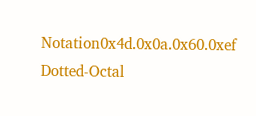Notation0x4d.0x0a.0x60.0xef
Dotted-Octal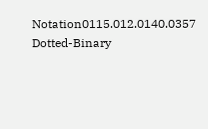Notation0115.012.0140.0357
Dotted-Binary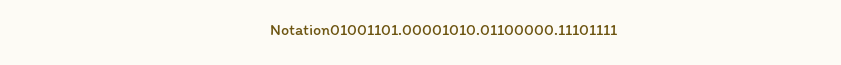Notation01001101.00001010.01100000.11101111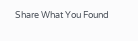Share What You Found